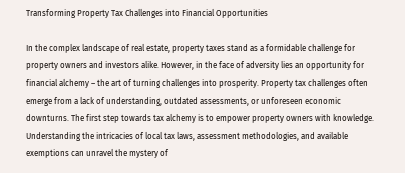Transforming Property Tax Challenges into Financial Opportunities

In the complex landscape of real estate, property taxes stand as a formidable challenge for property owners and investors alike. However, in the face of adversity lies an opportunity for financial alchemy – the art of turning challenges into prosperity. Property tax challenges often emerge from a lack of understanding, outdated assessments, or unforeseen economic downturns. The first step towards tax alchemy is to empower property owners with knowledge. Understanding the intricacies of local tax laws, assessment methodologies, and available exemptions can unravel the mystery of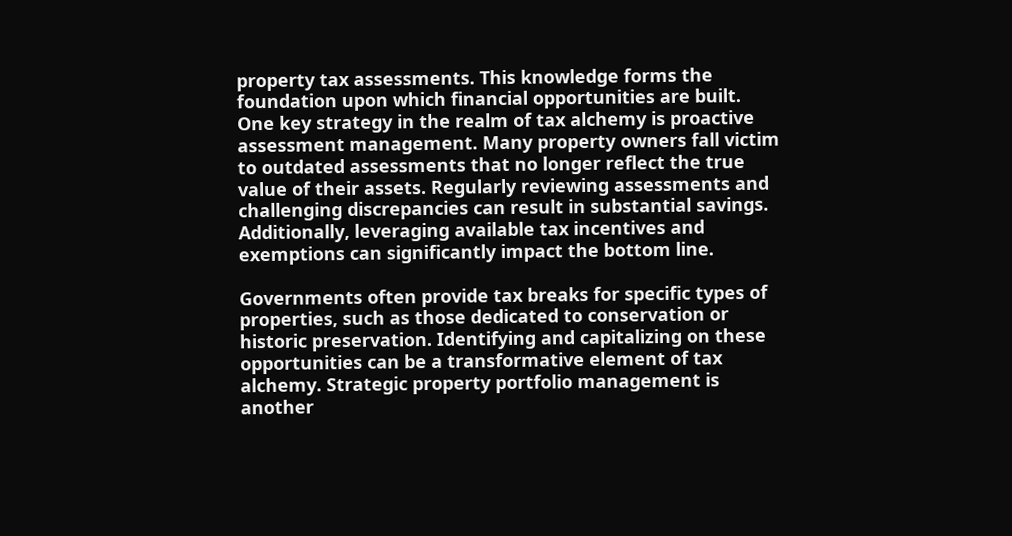property tax assessments. This knowledge forms the foundation upon which financial opportunities are built. One key strategy in the realm of tax alchemy is proactive assessment management. Many property owners fall victim to outdated assessments that no longer reflect the true value of their assets. Regularly reviewing assessments and challenging discrepancies can result in substantial savings. Additionally, leveraging available tax incentives and exemptions can significantly impact the bottom line.

Governments often provide tax breaks for specific types of properties, such as those dedicated to conservation or historic preservation. Identifying and capitalizing on these opportunities can be a transformative element of tax alchemy. Strategic property portfolio management is another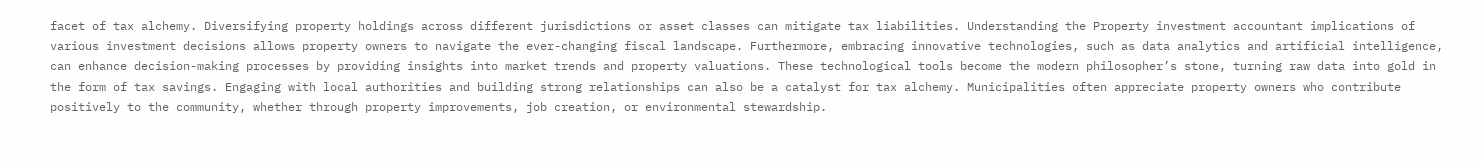facet of tax alchemy. Diversifying property holdings across different jurisdictions or asset classes can mitigate tax liabilities. Understanding the Property investment accountant implications of various investment decisions allows property owners to navigate the ever-changing fiscal landscape. Furthermore, embracing innovative technologies, such as data analytics and artificial intelligence, can enhance decision-making processes by providing insights into market trends and property valuations. These technological tools become the modern philosopher’s stone, turning raw data into gold in the form of tax savings. Engaging with local authorities and building strong relationships can also be a catalyst for tax alchemy. Municipalities often appreciate property owners who contribute positively to the community, whether through property improvements, job creation, or environmental stewardship.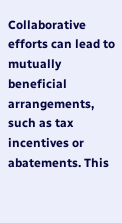Collaborative efforts can lead to mutually beneficial arrangements, such as tax incentives or abatements. This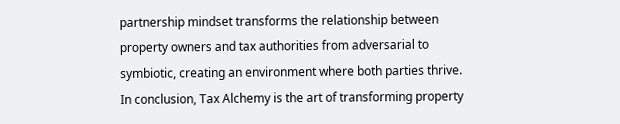partnership mindset transforms the relationship between property owners and tax authorities from adversarial to symbiotic, creating an environment where both parties thrive. In conclusion, Tax Alchemy is the art of transforming property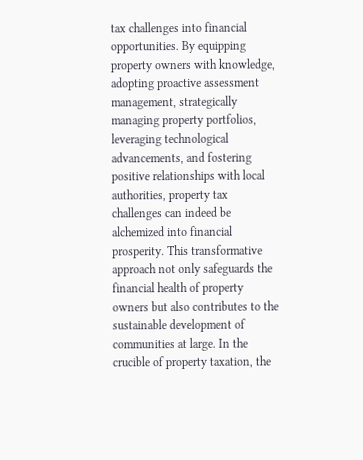tax challenges into financial opportunities. By equipping property owners with knowledge, adopting proactive assessment management, strategically managing property portfolios, leveraging technological advancements, and fostering positive relationships with local authorities, property tax challenges can indeed be alchemized into financial prosperity. This transformative approach not only safeguards the financial health of property owners but also contributes to the sustainable development of communities at large. In the crucible of property taxation, the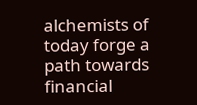alchemists of today forge a path towards financial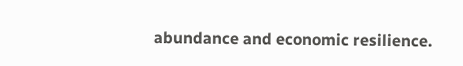abundance and economic resilience.